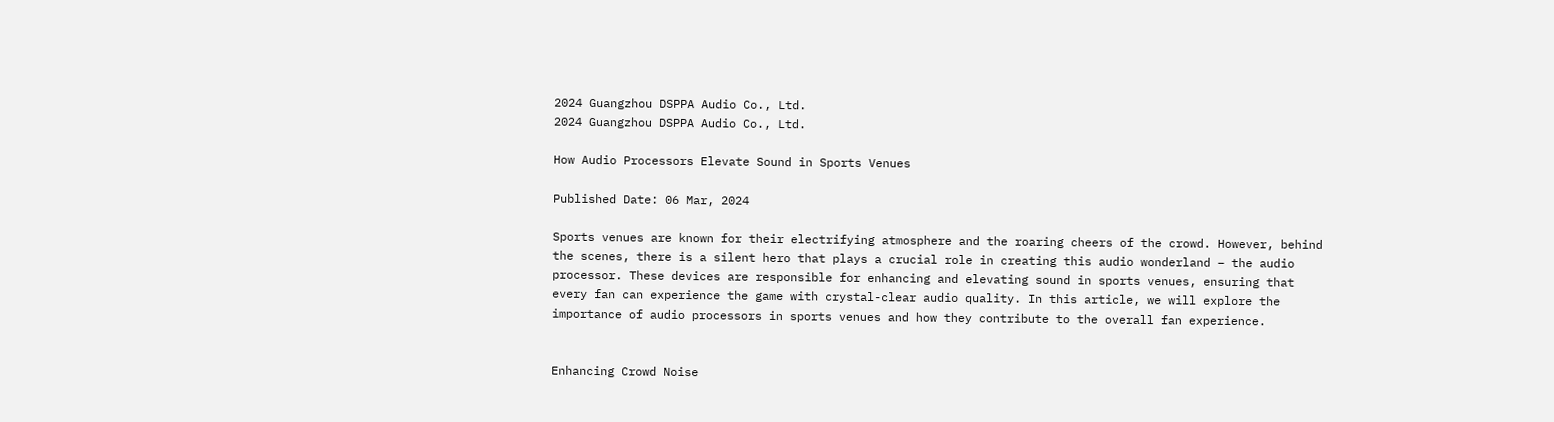2024 Guangzhou DSPPA Audio Co., Ltd.
2024 Guangzhou DSPPA Audio Co., Ltd.

How Audio Processors Elevate Sound in Sports Venues

Published Date: 06 Mar, 2024

Sports venues are known for their electrifying atmosphere and the roaring cheers of the crowd. However, behind the scenes, there is a silent hero that plays a crucial role in creating this audio wonderland – the audio processor. These devices are responsible for enhancing and elevating sound in sports venues, ensuring that every fan can experience the game with crystal-clear audio quality. In this article, we will explore the importance of audio processors in sports venues and how they contribute to the overall fan experience.


Enhancing Crowd Noise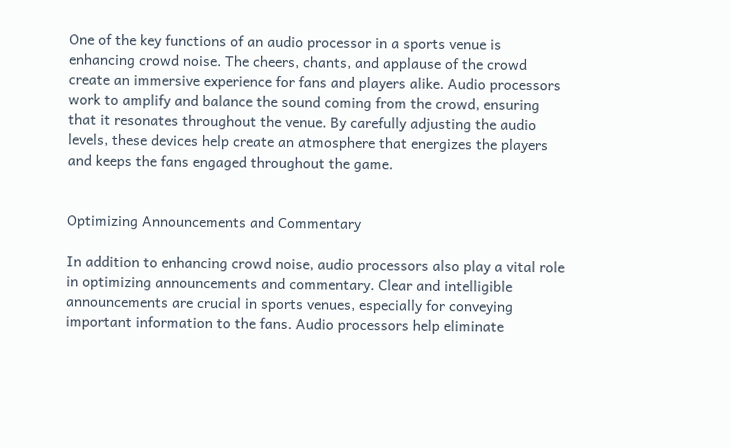One of the key functions of an audio processor in a sports venue is enhancing crowd noise. The cheers, chants, and applause of the crowd create an immersive experience for fans and players alike. Audio processors work to amplify and balance the sound coming from the crowd, ensuring that it resonates throughout the venue. By carefully adjusting the audio levels, these devices help create an atmosphere that energizes the players and keeps the fans engaged throughout the game.


Optimizing Announcements and Commentary

In addition to enhancing crowd noise, audio processors also play a vital role in optimizing announcements and commentary. Clear and intelligible announcements are crucial in sports venues, especially for conveying important information to the fans. Audio processors help eliminate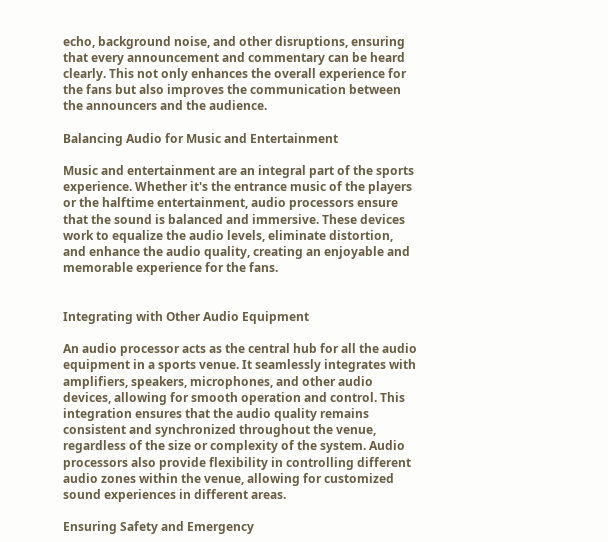echo, background noise, and other disruptions, ensuring that every announcement and commentary can be heard clearly. This not only enhances the overall experience for the fans but also improves the communication between the announcers and the audience.

Balancing Audio for Music and Entertainment

Music and entertainment are an integral part of the sports experience. Whether it's the entrance music of the players or the halftime entertainment, audio processors ensure that the sound is balanced and immersive. These devices work to equalize the audio levels, eliminate distortion, and enhance the audio quality, creating an enjoyable and memorable experience for the fans.


Integrating with Other Audio Equipment

An audio processor acts as the central hub for all the audio equipment in a sports venue. It seamlessly integrates with amplifiers, speakers, microphones, and other audio devices, allowing for smooth operation and control. This integration ensures that the audio quality remains consistent and synchronized throughout the venue, regardless of the size or complexity of the system. Audio processors also provide flexibility in controlling different audio zones within the venue, allowing for customized sound experiences in different areas.

Ensuring Safety and Emergency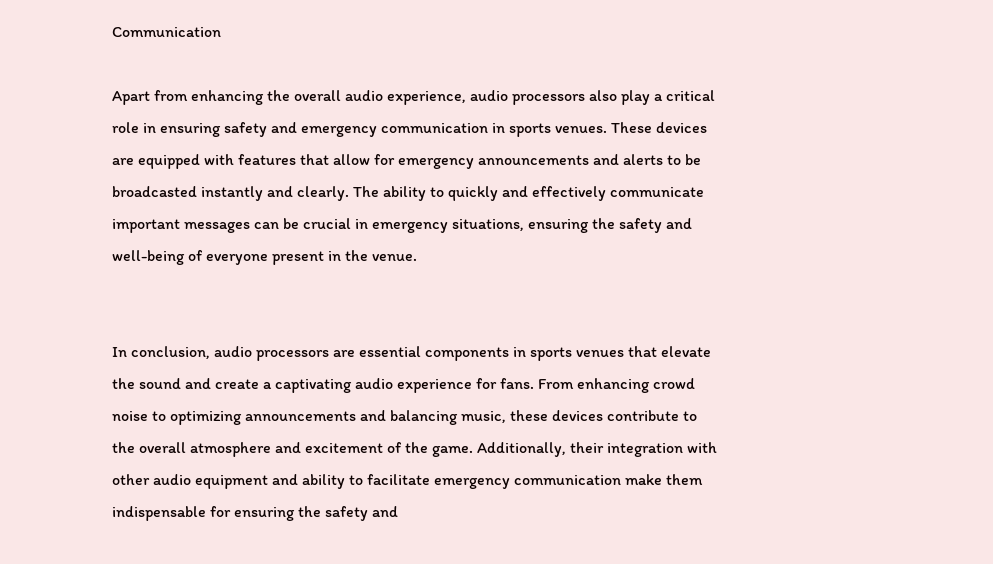Communication

Apart from enhancing the overall audio experience, audio processors also play a critical role in ensuring safety and emergency communication in sports venues. These devices are equipped with features that allow for emergency announcements and alerts to be broadcasted instantly and clearly. The ability to quickly and effectively communicate important messages can be crucial in emergency situations, ensuring the safety and well-being of everyone present in the venue.


In conclusion, audio processors are essential components in sports venues that elevate the sound and create a captivating audio experience for fans. From enhancing crowd noise to optimizing announcements and balancing music, these devices contribute to the overall atmosphere and excitement of the game. Additionally, their integration with other audio equipment and ability to facilitate emergency communication make them indispensable for ensuring the safety and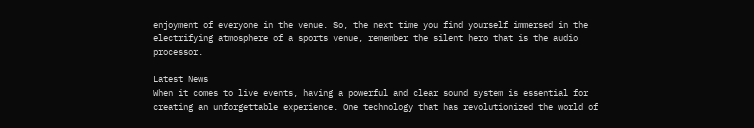enjoyment of everyone in the venue. So, the next time you find yourself immersed in the electrifying atmosphere of a sports venue, remember the silent hero that is the audio processor.

Latest News
When it comes to live events, having a powerful and clear sound system is essential for creating an unforgettable experience. One technology that has revolutionized the world of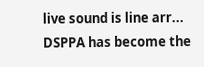live sound is line arr...
DSPPA has become the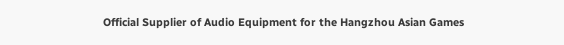Official Supplier of Audio Equipment for the Hangzhou Asian Games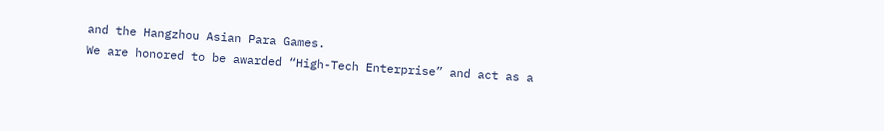and the Hangzhou Asian Para Games.
We are honored to be awarded “High-Tech Enterprise” and act as a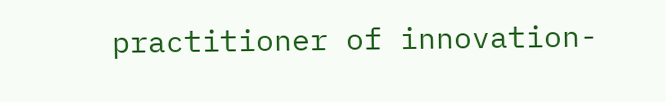practitioner of innovation-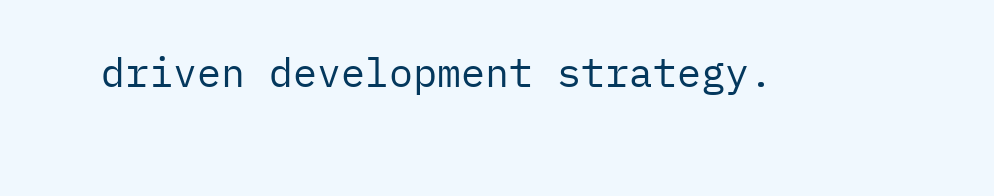driven development strategy.